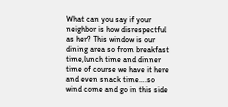What can you say if your neighbor is how disrespectful as her? This window is our dining area so from breakfast time,lunch time and dinner time of course we have it here and even snack time….so wind come and go in this side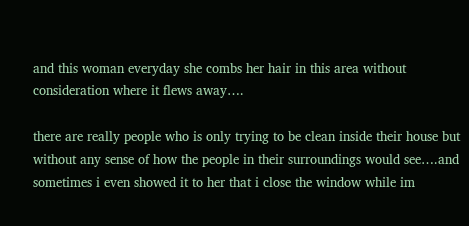and this woman everyday she combs her hair in this area without consideration where it flews away….

there are really people who is only trying to be clean inside their house but without any sense of how the people in their surroundings would see….and sometimes i even showed it to her that i close the window while im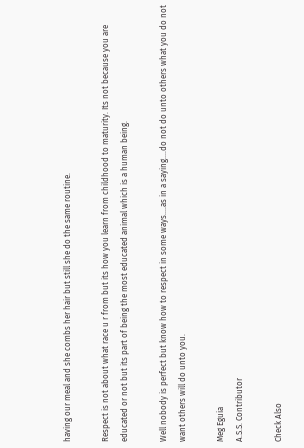having our meal and she combs her hair but still she do the same routine.

Respect is not about what race u r from but its how you learn from childhood to maturity. Its not because you are educated or not but its part of being the most educated animal which is a human being.

Well nobody is perfect but know how to respect in some ways….as in a saying….do not do unto others what you do not want others will do unto you.

Meg Eguia
A.S.S. Contributor

Check Also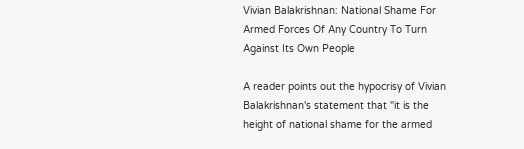Vivian Balakrishnan: National Shame For Armed Forces Of Any Country To Turn Against Its Own People

A reader points out the hypocrisy of Vivian Balakrishnan's statement that "it is the height of national shame for the armed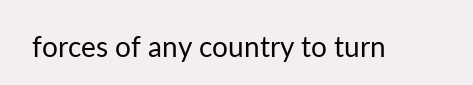forces of any country to turn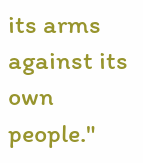its arms against its own people."